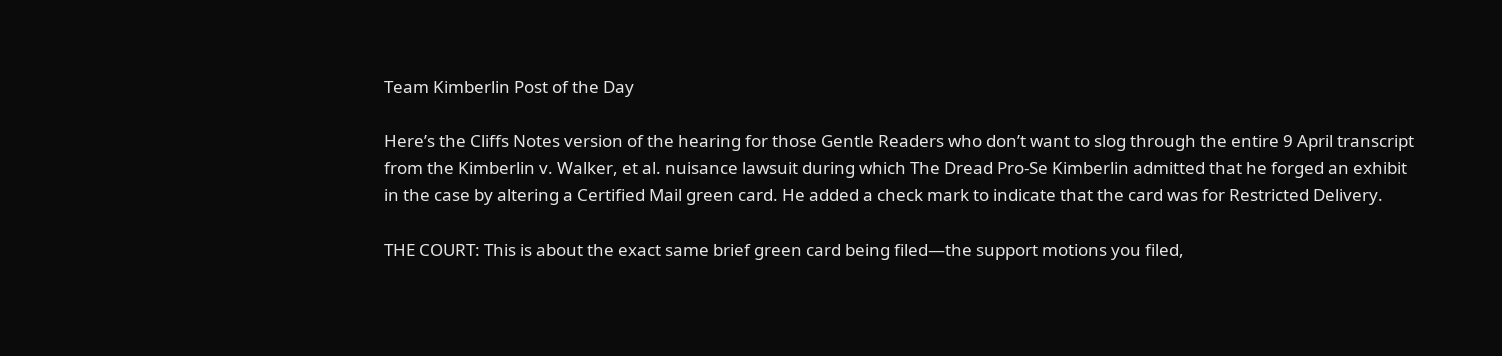Team Kimberlin Post of the Day

Here’s the Cliffs Notes version of the hearing for those Gentle Readers who don’t want to slog through the entire 9 April transcript from the Kimberlin v. Walker, et al. nuisance lawsuit during which The Dread Pro-Se Kimberlin admitted that he forged an exhibit in the case by altering a Certified Mail green card. He added a check mark to indicate that the card was for Restricted Delivery.

THE COURT: This is about the exact same brief green card being filed—the support motions you filed,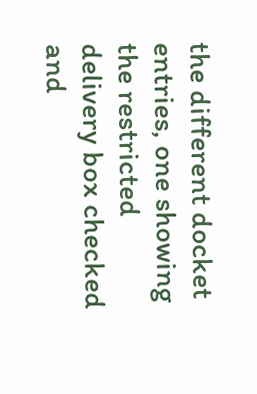the different docket entries, one showing the restricted delivery box checked and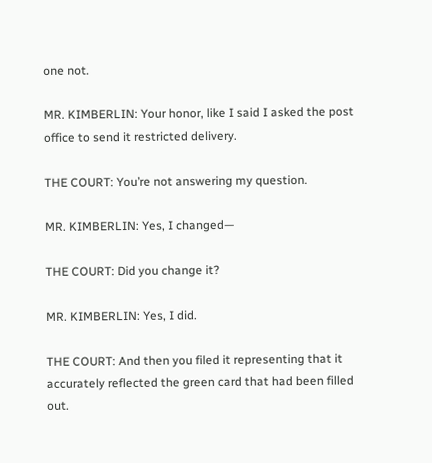one not.

MR. KIMBERLIN: Your honor, like I said I asked the post office to send it restricted delivery.

THE COURT: You’re not answering my question.

MR. KIMBERLIN: Yes, I changed—

THE COURT: Did you change it?

MR. KIMBERLIN: Yes, I did.

THE COURT: And then you filed it representing that it accurately reflected the green card that had been filled out.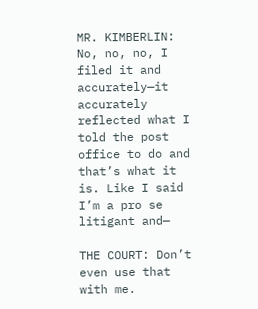MR. KIMBERLIN: No, no, no, I filed it and accurately—it accurately reflected what I told the post office to do and that’s what it is. Like I said I’m a pro se litigant and—

THE COURT: Don’t even use that with me.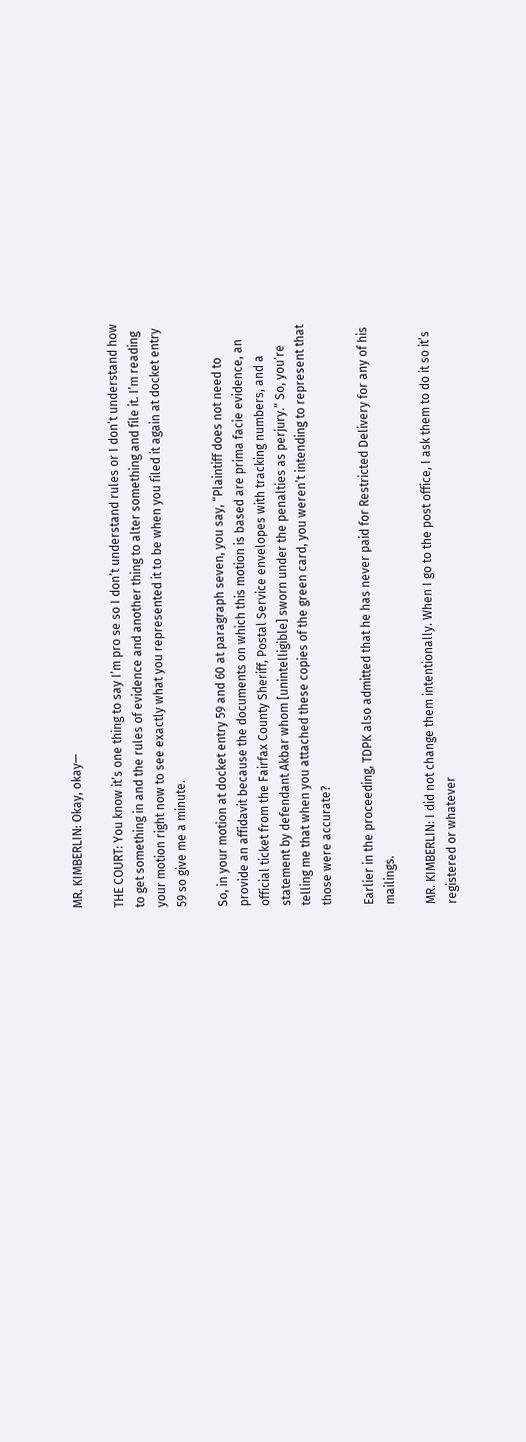MR. KIMBERLIN: Okay, okay—

THE COURT: You know it’s one thing to say I’m pro se so I don’t understand rules or I don’t understand how to get something in and the rules of evidence and another thing to alter something and file it. I’m reading your motion right now to see exactly what you represented it to be when you filed it again at docket entry 59 so give me a minute.

So, in your motion at docket entry 59 and 60 at paragraph seven, you say, “Plaintiff does not need to provide an affidavit because the documents on which this motion is based are prima facie evidence, an official ticket from the Fairfax County Sheriff, Postal Service envelopes with tracking numbers, and a statement by defendant Akbar whom [unintelligible] sworn under the penalties as perjury.” So, you’re telling me that when you attached these copies of the green card, you weren’t intending to represent that those were accurate?

Earlier in the proceeding, TDPK also admitted that he has never paid for Restricted Delivery for any of his mailings.

MR. KIMBERLIN: I did not change them intentionally. When I go to the post office, I ask them to do it so it’s registered or whatever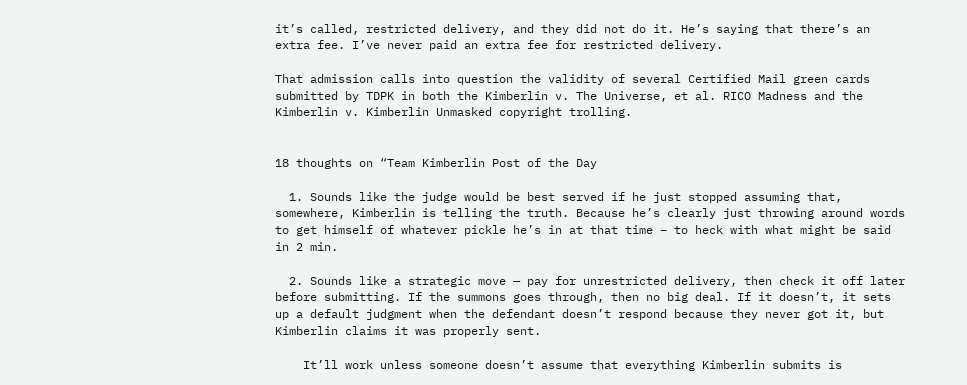it’s called, restricted delivery, and they did not do it. He’s saying that there’s an extra fee. I’ve never paid an extra fee for restricted delivery.

That admission calls into question the validity of several Certified Mail green cards submitted by TDPK in both the Kimberlin v. The Universe, et al. RICO Madness and the Kimberlin v. Kimberlin Unmasked copyright trolling.


18 thoughts on “Team Kimberlin Post of the Day

  1. Sounds like the judge would be best served if he just stopped assuming that, somewhere, Kimberlin is telling the truth. Because he’s clearly just throwing around words to get himself of whatever pickle he’s in at that time – to heck with what might be said in 2 min.

  2. Sounds like a strategic move — pay for unrestricted delivery, then check it off later before submitting. If the summons goes through, then no big deal. If it doesn’t, it sets up a default judgment when the defendant doesn’t respond because they never got it, but Kimberlin claims it was properly sent.

    It’ll work unless someone doesn’t assume that everything Kimberlin submits is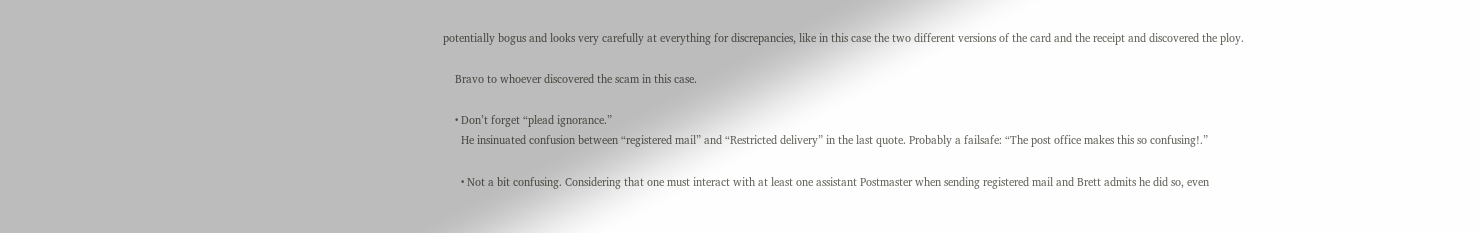potentially bogus and looks very carefully at everything for discrepancies, like in this case the two different versions of the card and the receipt and discovered the ploy.

    Bravo to whoever discovered the scam in this case.

    • Don’t forget “plead ignorance.”
      He insinuated confusion between “registered mail” and “Restricted delivery” in the last quote. Probably a failsafe: “The post office makes this so confusing!.”

      • Not a bit confusing. Considering that one must interact with at least one assistant Postmaster when sending registered mail and Brett admits he did so, even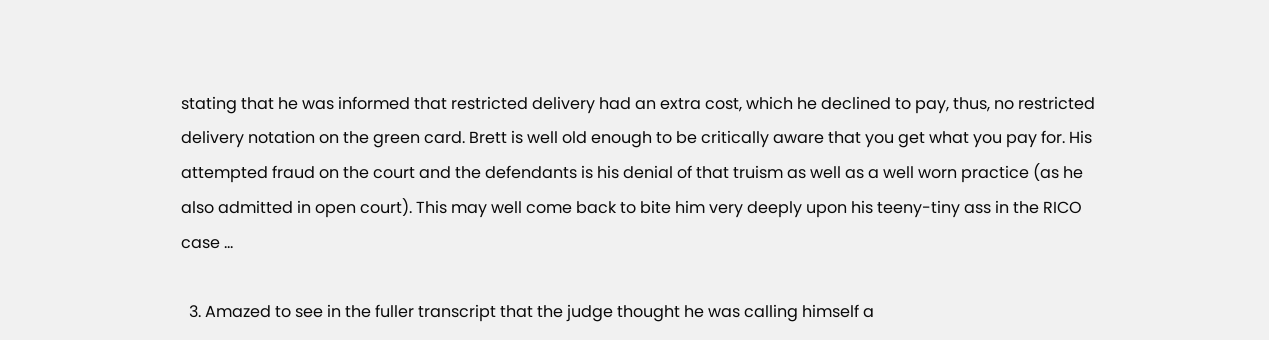stating that he was informed that restricted delivery had an extra cost, which he declined to pay, thus, no restricted delivery notation on the green card. Brett is well old enough to be critically aware that you get what you pay for. His attempted fraud on the court and the defendants is his denial of that truism as well as a well worn practice (as he also admitted in open court). This may well come back to bite him very deeply upon his teeny-tiny ass in the RICO case …

  3. Amazed to see in the fuller transcript that the judge thought he was calling himself a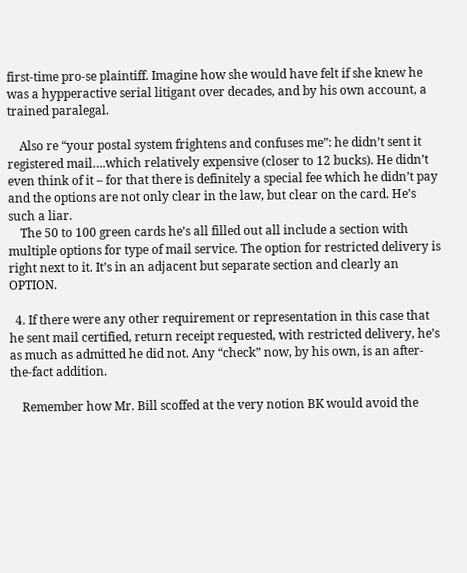first-time pro-se plaintiff. Imagine how she would have felt if she knew he was a hypperactive serial litigant over decades, and by his own account, a trained paralegal.

    Also re “your postal system frightens and confuses me”: he didn’t sent it registered mail….which relatively expensive (closer to 12 bucks). He didn’t even think of it – for that there is definitely a special fee which he didn’t pay and the options are not only clear in the law, but clear on the card. He’s such a liar.
    The 50 to 100 green cards he’s all filled out all include a section with multiple options for type of mail service. The option for restricted delivery is right next to it. It’s in an adjacent but separate section and clearly an OPTION.

  4. If there were any other requirement or representation in this case that he sent mail certified, return receipt requested, with restricted delivery, he’s as much as admitted he did not. Any “check” now, by his own, is an after-the-fact addition.

    Remember how Mr. Bill scoffed at the very notion BK would avoid the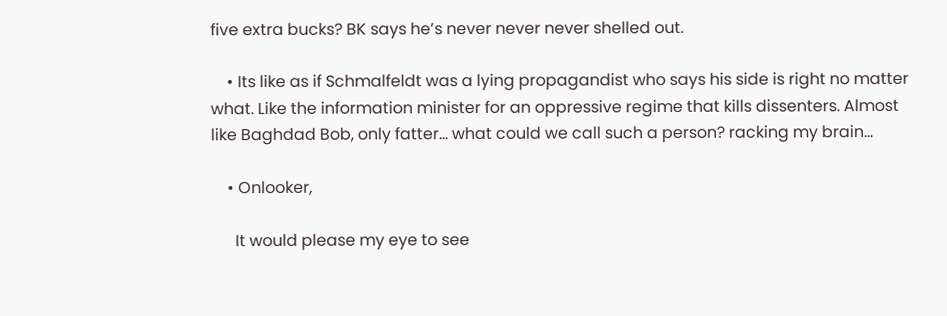five extra bucks? BK says he’s never never never shelled out.

    • Its like as if Schmalfeldt was a lying propagandist who says his side is right no matter what. Like the information minister for an oppressive regime that kills dissenters. Almost like Baghdad Bob, only fatter… what could we call such a person? racking my brain…

    • Onlooker,

      It would please my eye to see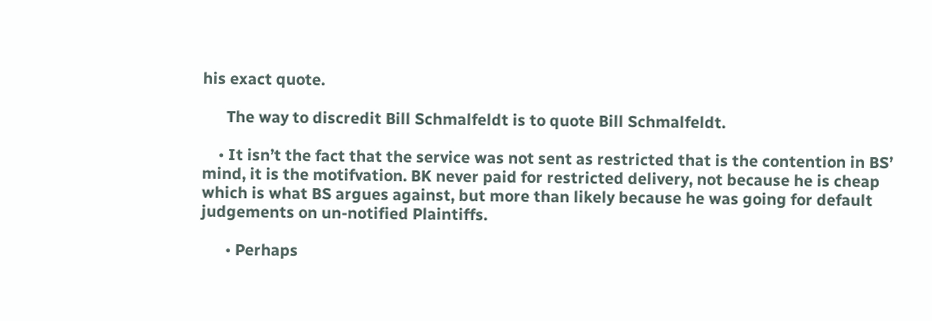his exact quote.

      The way to discredit Bill Schmalfeldt is to quote Bill Schmalfeldt.

    • It isn’t the fact that the service was not sent as restricted that is the contention in BS’ mind, it is the motifvation. BK never paid for restricted delivery, not because he is cheap which is what BS argues against, but more than likely because he was going for default judgements on un-notified Plaintiffs.

      • Perhaps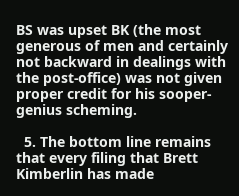BS was upset BK (the most generous of men and certainly not backward in dealings with the post-office) was not given proper credit for his sooper-genius scheming.

  5. The bottom line remains that every filing that Brett Kimberlin has made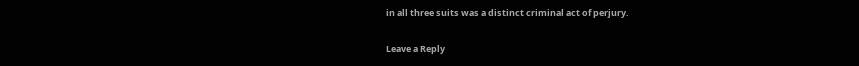in all three suits was a distinct criminal act of perjury.

Leave a Reply